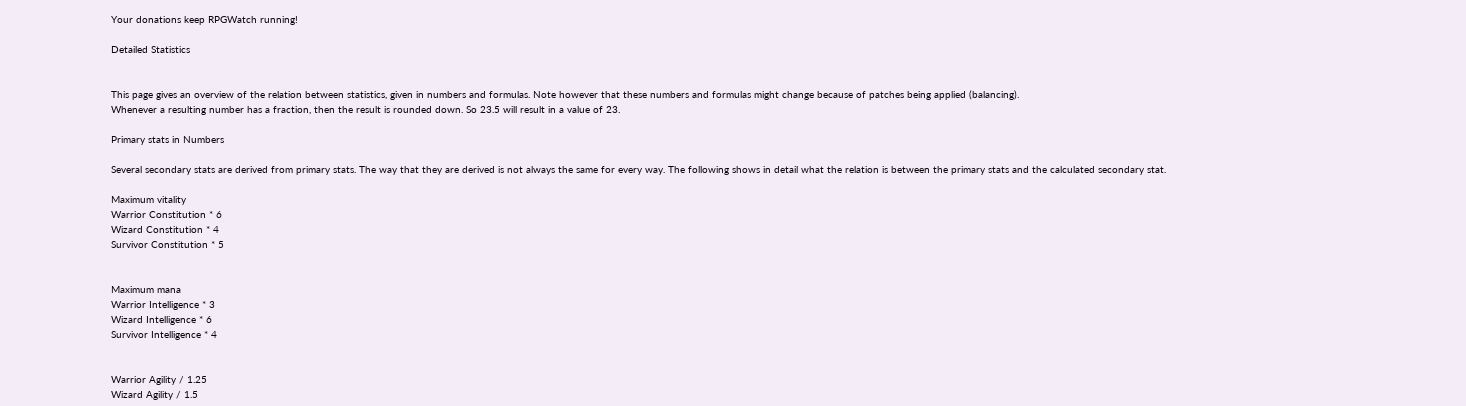Your donations keep RPGWatch running!

Detailed Statistics


This page gives an overview of the relation between statistics, given in numbers and formulas. Note however that these numbers and formulas might change because of patches being applied (balancing).
Whenever a resulting number has a fraction, then the result is rounded down. So 23.5 will result in a value of 23.

Primary stats in Numbers

Several secondary stats are derived from primary stats. The way that they are derived is not always the same for every way. The following shows in detail what the relation is between the primary stats and the calculated secondary stat.

Maximum vitality
Warrior Constitution * 6
Wizard Constitution * 4
Survivor Constitution * 5


Maximum mana
Warrior Intelligence * 3
Wizard Intelligence * 6
Survivor Intelligence * 4


Warrior Agility / 1.25
Wizard Agility / 1.5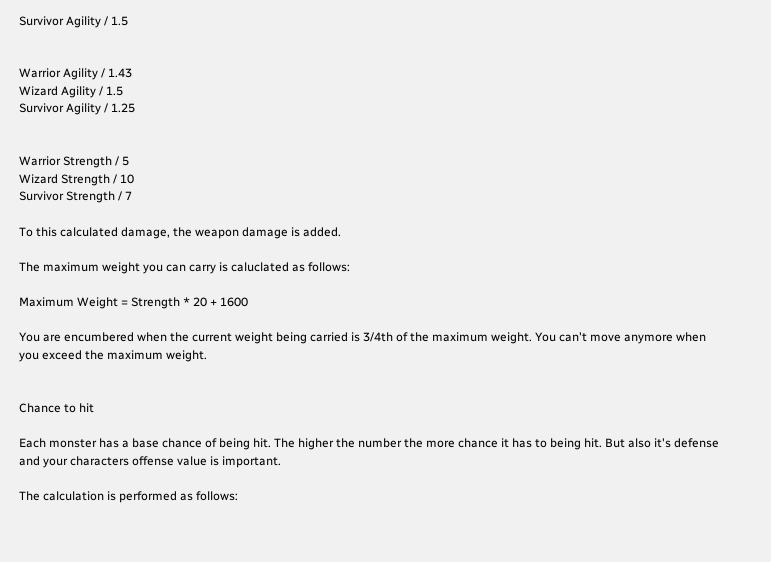Survivor Agility / 1.5


Warrior Agility / 1.43
Wizard Agility / 1.5
Survivor Agility / 1.25


Warrior Strength / 5
Wizard Strength / 10
Survivor Strength / 7

To this calculated damage, the weapon damage is added.

The maximum weight you can carry is caluclated as follows:

Maximum Weight = Strength * 20 + 1600

You are encumbered when the current weight being carried is 3/4th of the maximum weight. You can't move anymore when you exceed the maximum weight.


Chance to hit

Each monster has a base chance of being hit. The higher the number the more chance it has to being hit. But also it's defense and your characters offense value is important.

The calculation is performed as follows: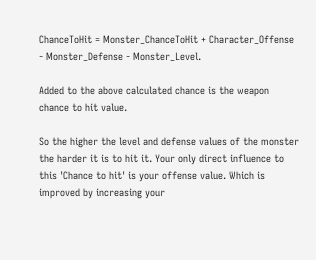ChanceToHit = Monster_ChanceToHit + Character_Offense - Monster_Defense - Monster_Level.

Added to the above calculated chance is the weapon chance to hit value.

So the higher the level and defense values of the monster the harder it is to hit it. Your only direct influence to this 'Chance to hit' is your offense value. Which is improved by increasing your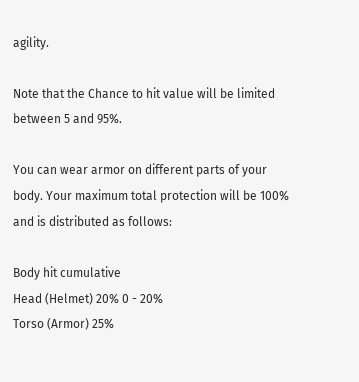agility.

Note that the Chance to hit value will be limited between 5 and 95%.

You can wear armor on different parts of your body. Your maximum total protection will be 100% and is distributed as follows:

Body hit cumulative
Head (Helmet) 20% 0 - 20%
Torso (Armor) 25%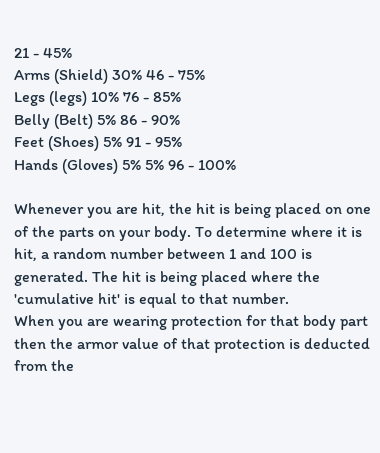21 - 45%
Arms (Shield) 30% 46 - 75%
Legs (legs) 10% 76 - 85%
Belly (Belt) 5% 86 - 90%
Feet (Shoes) 5% 91 - 95%
Hands (Gloves) 5% 5% 96 - 100%

Whenever you are hit, the hit is being placed on one of the parts on your body. To determine where it is hit, a random number between 1 and 100 is generated. The hit is being placed where the 'cumulative hit' is equal to that number.
When you are wearing protection for that body part then the armor value of that protection is deducted from the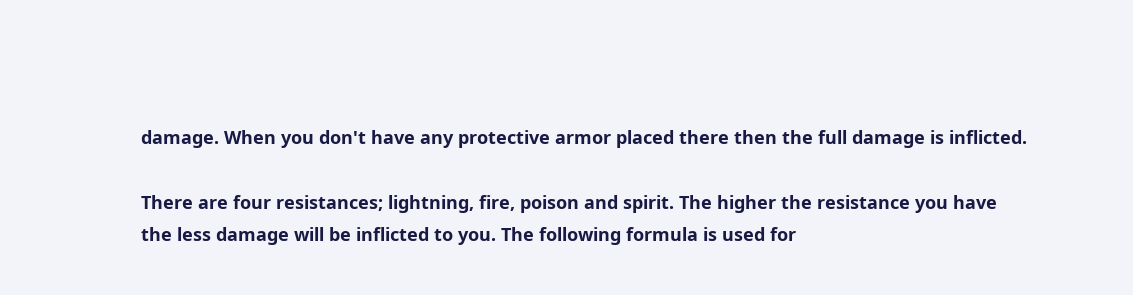damage. When you don't have any protective armor placed there then the full damage is inflicted.

There are four resistances; lightning, fire, poison and spirit. The higher the resistance you have the less damage will be inflicted to you. The following formula is used for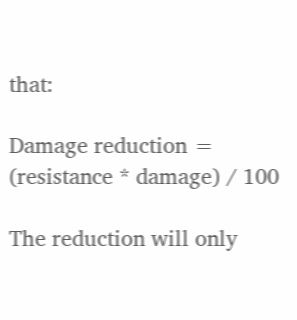that:

Damage reduction = (resistance * damage) / 100

The reduction will only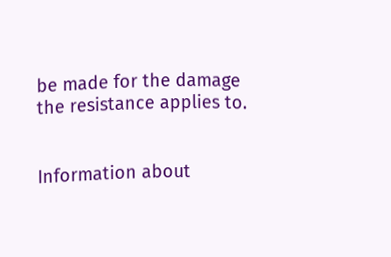be made for the damage the resistance applies to.


Information about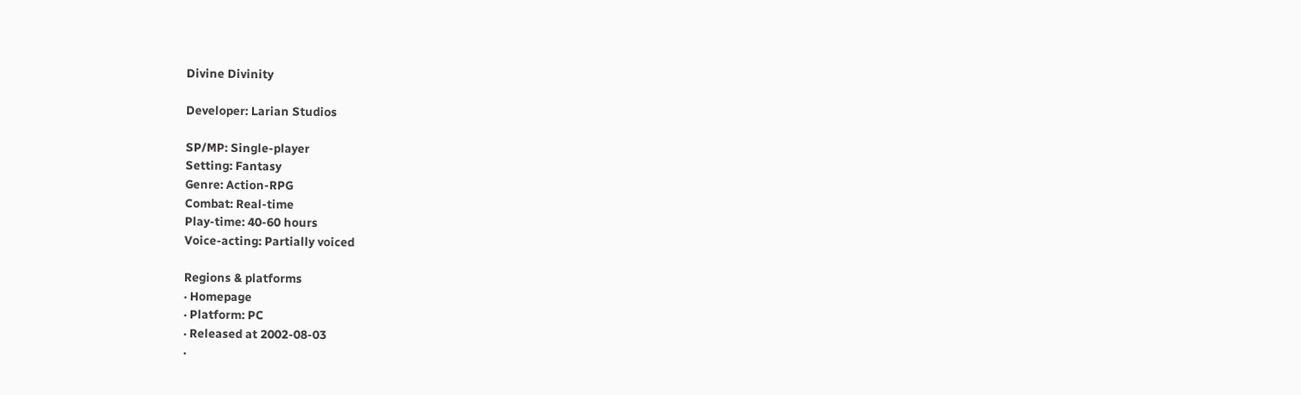Divine Divinity

Developer: Larian Studios

SP/MP: Single-player
Setting: Fantasy
Genre: Action-RPG
Combat: Real-time
Play-time: 40-60 hours
Voice-acting: Partially voiced

Regions & platforms
· Homepage
· Platform: PC
· Released at 2002-08-03
·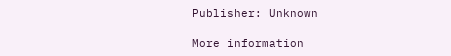Publisher: Unknown

More information